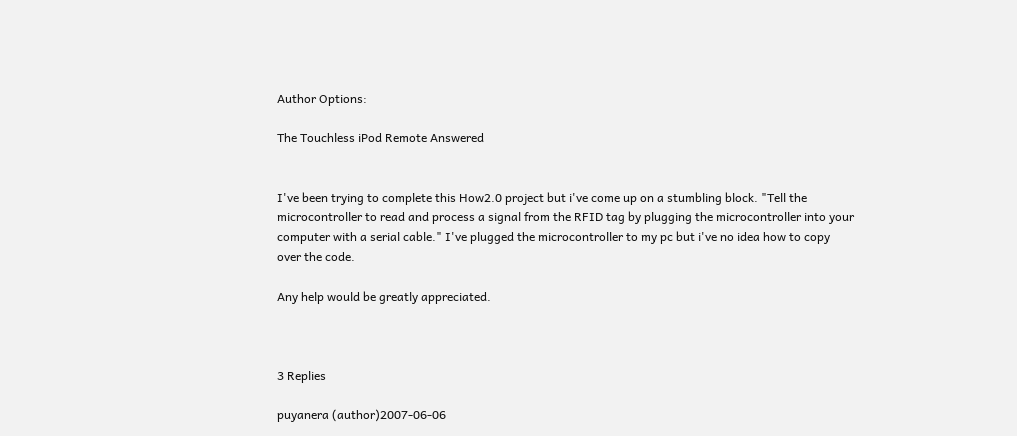Author Options:

The Touchless iPod Remote Answered


I've been trying to complete this How2.0 project but i've come up on a stumbling block. "Tell the microcontroller to read and process a signal from the RFID tag by plugging the microcontroller into your computer with a serial cable." I've plugged the microcontroller to my pc but i've no idea how to copy over the code.

Any help would be greatly appreciated.



3 Replies

puyanera (author)2007-06-06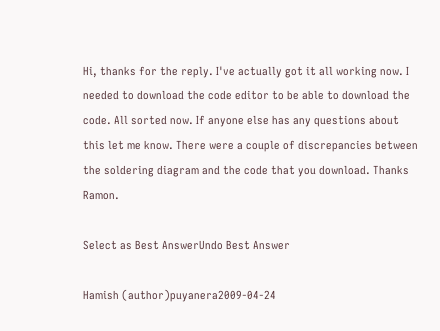Hi, thanks for the reply. I've actually got it all working now. I needed to download the code editor to be able to download the code. All sorted now. If anyone else has any questions about this let me know. There were a couple of discrepancies between the soldering diagram and the code that you download. Thanks Ramon.

Select as Best AnswerUndo Best Answer

Hamish (author)puyanera2009-04-24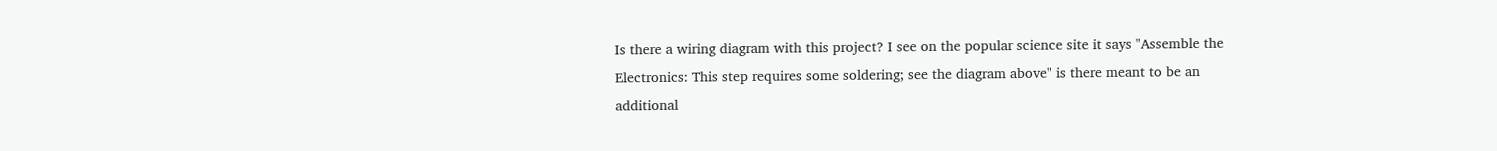Is there a wiring diagram with this project? I see on the popular science site it says "Assemble the Electronics: This step requires some soldering; see the diagram above" is there meant to be an additional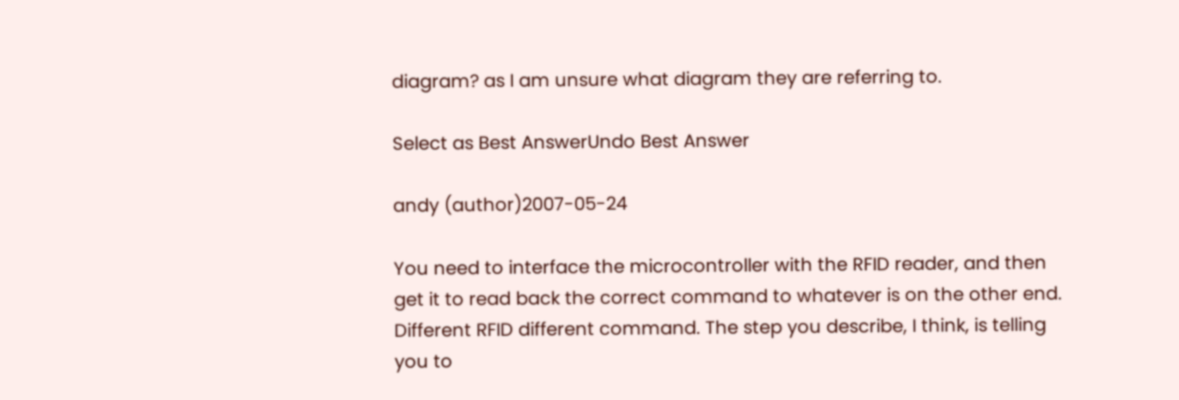diagram? as I am unsure what diagram they are referring to.

Select as Best AnswerUndo Best Answer

andy (author)2007-05-24

You need to interface the microcontroller with the RFID reader, and then get it to read back the correct command to whatever is on the other end. Different RFID different command. The step you describe, I think, is telling you to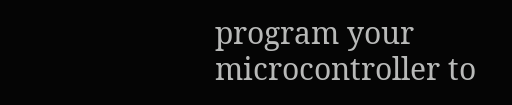program your microcontroller to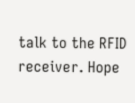talk to the RFID receiver. Hope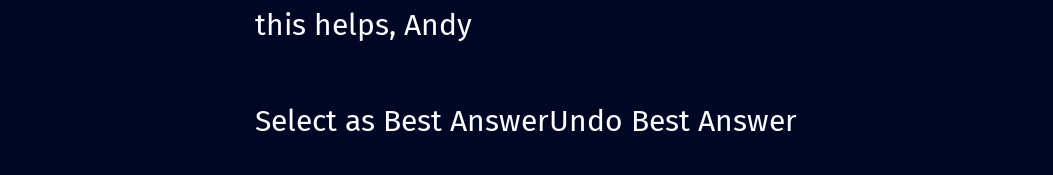this helps, Andy

Select as Best AnswerUndo Best Answer